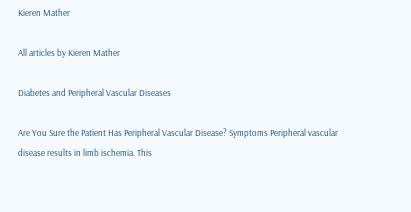Kieren Mather

All articles by Kieren Mather

Diabetes and Peripheral Vascular Diseases

Are You Sure the Patient Has Peripheral Vascular Disease? Symptoms Peripheral vascular disease results in limb ischemia. This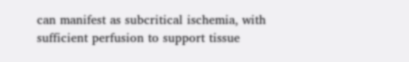can manifest as subcritical ischemia, with sufficient perfusion to support tissue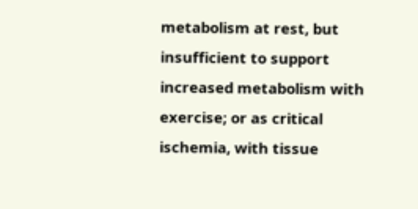metabolism at rest, but insufficient to support increased metabolism with exercise; or as critical ischemia, with tissue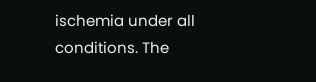ischemia under all conditions. The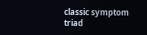classic symptom triad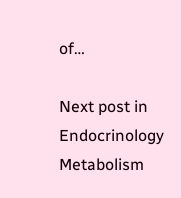of…

Next post in Endocrinology Metabolism